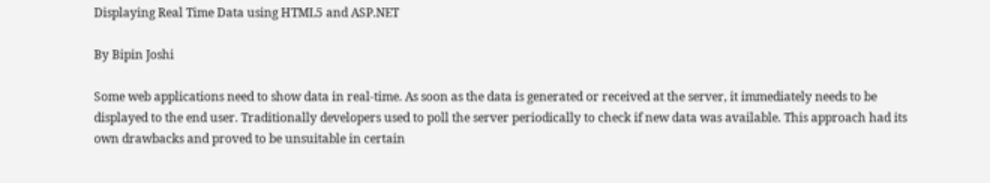Displaying Real Time Data using HTML5 and ASP.NET

By Bipin Joshi

Some web applications need to show data in real-time. As soon as the data is generated or received at the server, it immediately needs to be displayed to the end user. Traditionally developers used to poll the server periodically to check if new data was available. This approach had its own drawbacks and proved to be unsuitable in certain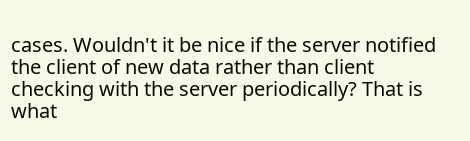cases. Wouldn't it be nice if the server notified the client of new data rather than client checking with the server periodically? That is what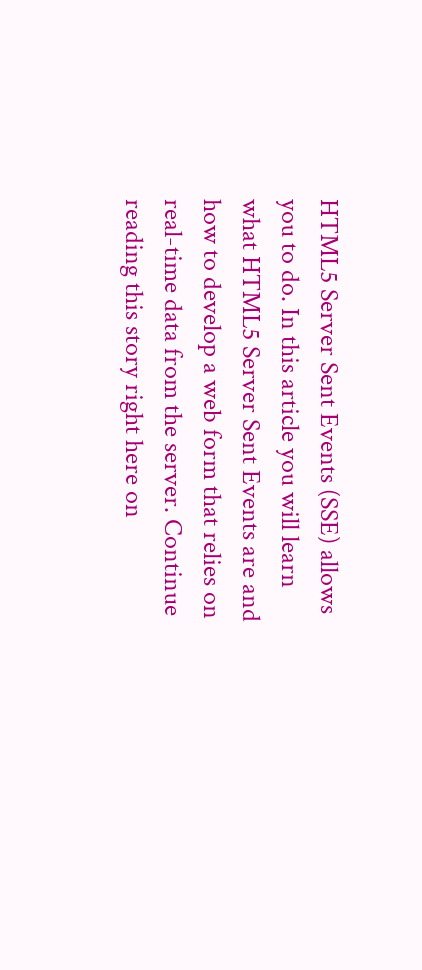HTML5 Server Sent Events (SSE) allows you to do. In this article you will learn what HTML5 Server Sent Events are and how to develop a web form that relies on real-time data from the server. Continue reading this story right here on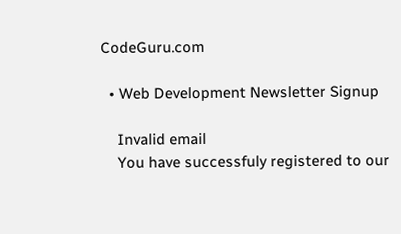CodeGuru.com

  • Web Development Newsletter Signup

    Invalid email
    You have successfuly registered to our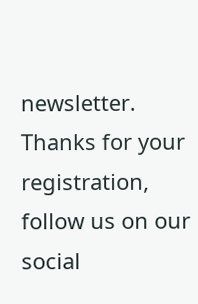newsletter.
Thanks for your registration, follow us on our social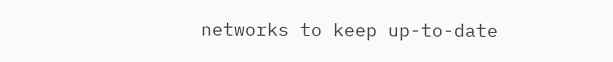networks to keep up-to-date